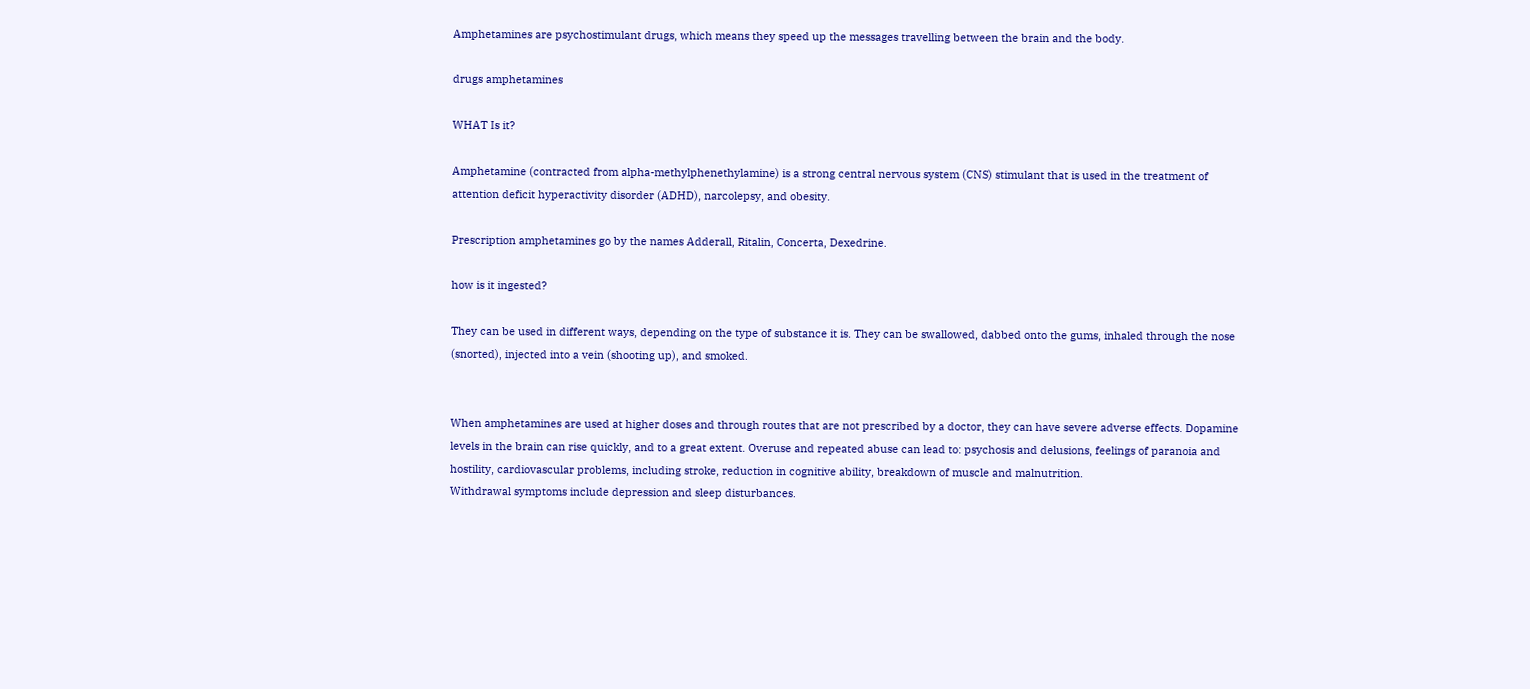Amphetamines are psychostimulant drugs, which means they speed up the messages travelling between the brain and the body.

drugs amphetamines

WHAT Is it?

Amphetamine (contracted from alpha-methylphenethylamine) is a strong central nervous system (CNS) stimulant that is used in the treatment of attention deficit hyperactivity disorder (ADHD), narcolepsy, and obesity.

Prescription amphetamines go by the names Adderall, Ritalin, Concerta, Dexedrine.

how is it ingested?

They can be used in different ways, depending on the type of substance it is. They can be swallowed, dabbed onto the gums, inhaled through the nose (snorted), injected into a vein (shooting up), and smoked.


When amphetamines are used at higher doses and through routes that are not prescribed by a doctor, they can have severe adverse effects. Dopamine levels in the brain can rise quickly, and to a great extent. Overuse and repeated abuse can lead to: psychosis and delusions, feelings of paranoia and hostility, cardiovascular problems, including stroke, reduction in cognitive ability, breakdown of muscle and malnutrition.
Withdrawal symptoms include depression and sleep disturbances.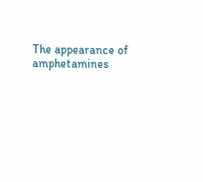The appearance of amphetamines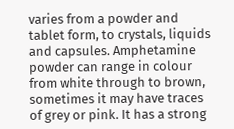varies from a powder and tablet form, to crystals, liquids and capsules. Amphetamine powder can range in colour from white through to brown, sometimes it may have traces of grey or pink. It has a strong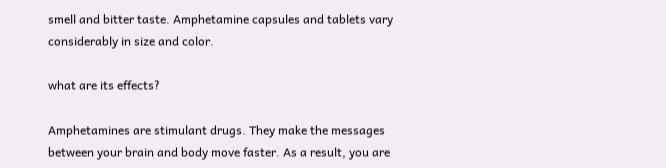smell and bitter taste. Amphetamine capsules and tablets vary considerably in size and color.

what are its effects?

Amphetamines are stimulant drugs. They make the messages between your brain and body move faster. As a result, you are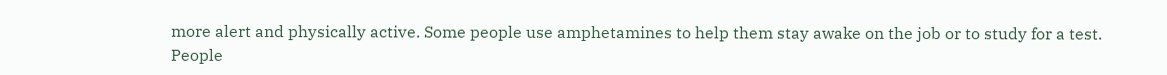more alert and physically active. Some people use amphetamines to help them stay awake on the job or to study for a test.
People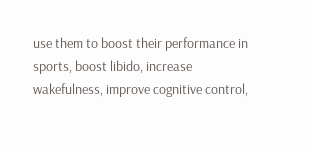use them to boost their performance in sports, boost libido, increase wakefulness, improve cognitive control,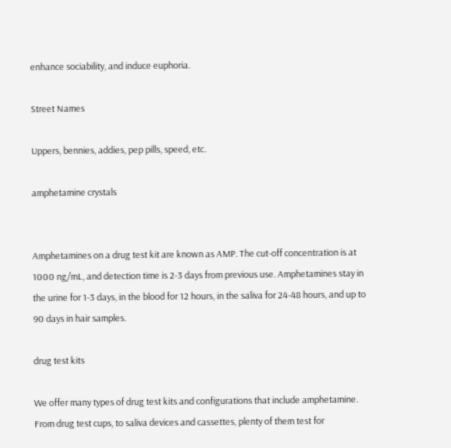enhance sociability, and induce euphoria.

Street Names

Uppers, bennies, addies, pep pills, speed, etc.

amphetamine crystals


Amphetamines on a drug test kit are known as AMP. The cut-off concentration is at 1000 ng/mL, and detection time is 2-3 days from previous use. Amphetamines stay in the urine for 1-3 days, in the blood for 12 hours, in the saliva for 24-48 hours, and up to 90 days in hair samples.

drug test kits

We offer many types of drug test kits and configurations that include amphetamine. From drug test cups, to saliva devices and cassettes, plenty of them test for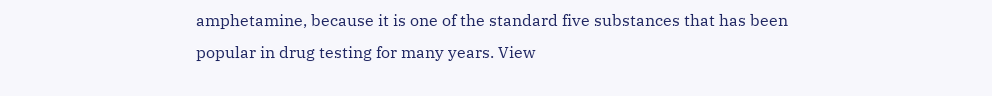amphetamine, because it is one of the standard five substances that has been popular in drug testing for many years. View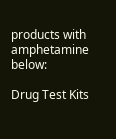products with amphetamine below:

Drug Test Kits